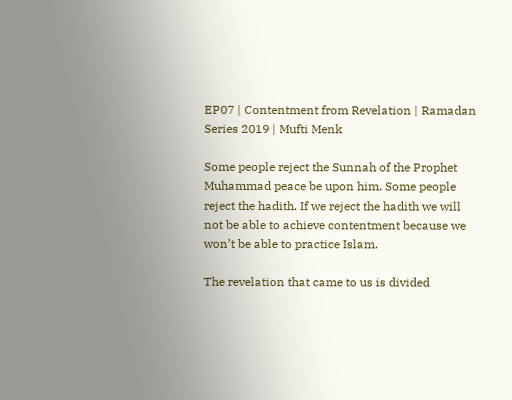EP07 | Contentment from Revelation | Ramadan Series 2019 | Mufti Menk

Some people reject the Sunnah of the Prophet Muhammad peace be upon him. Some people reject the hadith. If we reject the hadith we will not be able to achieve contentment because we won’t be able to practice Islam.

The revelation that came to us is divided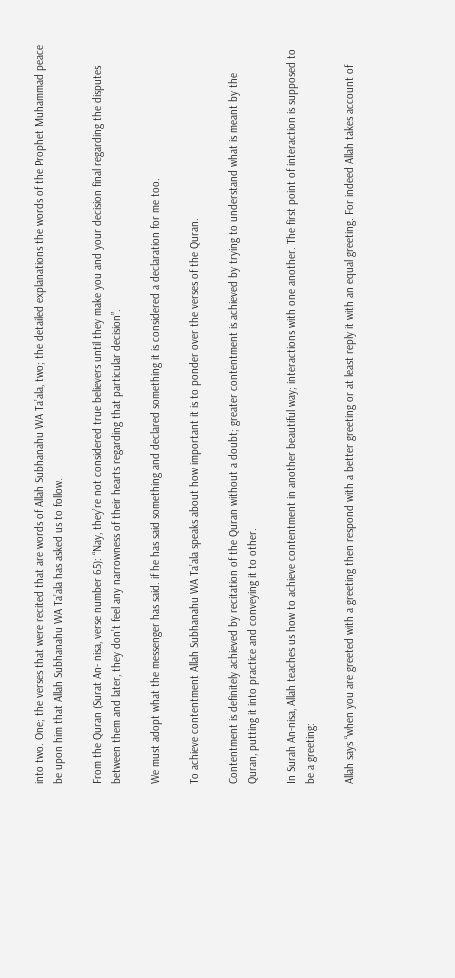into two. One; the verses that were recited that are words of Allah Subhanahu WA Ta’ala, two; the detailed explanations the words of the Prophet Muhammad peace be upon him that Allah Subhanahu WA Ta’ala has asked us to follow.

From the Quran (Surat An- nisa, verse number 65): “Nay, they’re not considered true believers until they make you and your decision final regarding the disputes between them and later, they don’t feel any narrowness of their hearts regarding that particular decision”.

We must adopt what the messenger has said. if he has said something and declared something it is considered a declaration for me too.

To achieve contentment Allah Subhanahu WA Ta’ala speaks about how important it is to ponder over the verses of the Quran.

Contentment is definitely achieved by recitation of the Quran without a doubt; greater contentment is achieved by trying to understand what is meant by the Quran, putting it into practice and conveying it to other.

In Surah An-nisa, Allah teaches us how to achieve contentment in another beautiful way; interactions with one another. The first point of interaction is supposed to be a greeting:

Allah says “when you are greeted with a greeting then respond with a better greeting or at least reply it with an equal greeting. For indeed Allah takes account of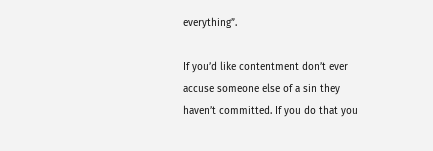everything”.

If you’d like contentment don’t ever accuse someone else of a sin they haven’t committed. If you do that you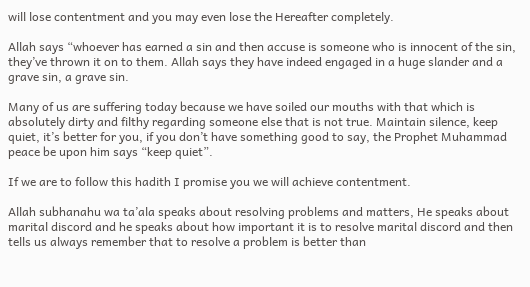will lose contentment and you may even lose the Hereafter completely.

Allah says “whoever has earned a sin and then accuse is someone who is innocent of the sin, they’ve thrown it on to them. Allah says they have indeed engaged in a huge slander and a grave sin, a grave sin.

Many of us are suffering today because we have soiled our mouths with that which is absolutely dirty and filthy regarding someone else that is not true. Maintain silence, keep quiet, it’s better for you, if you don’t have something good to say, the Prophet Muhammad peace be upon him says “keep quiet”.

If we are to follow this hadith I promise you we will achieve contentment.

Allah subhanahu wa ta’ala speaks about resolving problems and matters, He speaks about marital discord and he speaks about how important it is to resolve marital discord and then tells us always remember that to resolve a problem is better than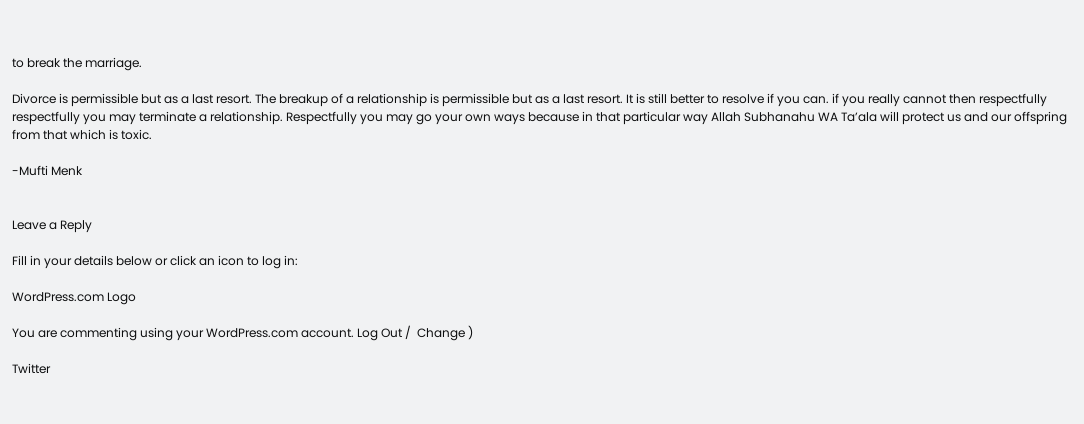to break the marriage.

Divorce is permissible but as a last resort. The breakup of a relationship is permissible but as a last resort. It is still better to resolve if you can. if you really cannot then respectfully respectfully you may terminate a relationship. Respectfully you may go your own ways because in that particular way Allah Subhanahu WA Ta’ala will protect us and our offspring from that which is toxic.

-Mufti Menk


Leave a Reply

Fill in your details below or click an icon to log in:

WordPress.com Logo

You are commenting using your WordPress.com account. Log Out /  Change )

Twitter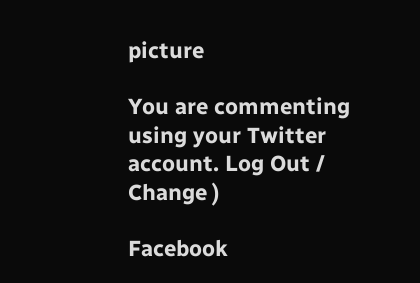picture

You are commenting using your Twitter account. Log Out /  Change )

Facebook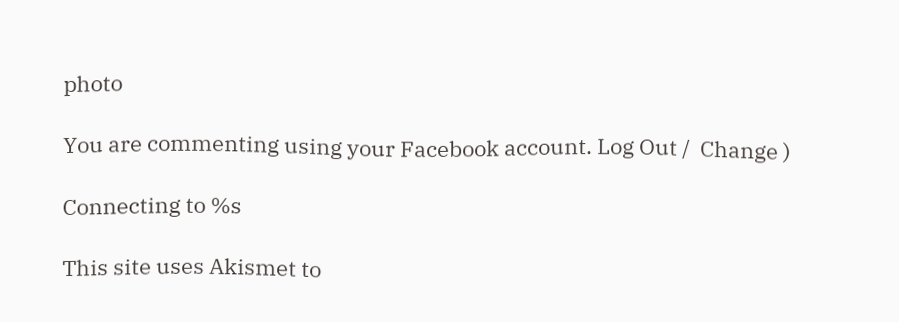photo

You are commenting using your Facebook account. Log Out /  Change )

Connecting to %s

This site uses Akismet to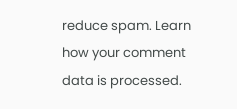reduce spam. Learn how your comment data is processed.